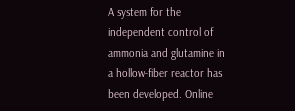A system for the independent control of ammonia and glutamine in a hollow-fiber reactor has been developed. Online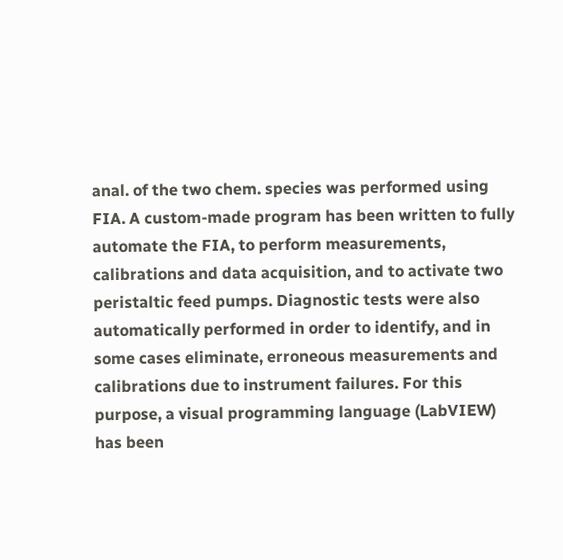anal. of the two chem. species was performed using FIA. A custom-made program has been written to fully automate the FIA, to perform measurements, calibrations and data acquisition, and to activate two peristaltic feed pumps. Diagnostic tests were also automatically performed in order to identify, and in some cases eliminate, erroneous measurements and calibrations due to instrument failures. For this purpose, a visual programming language (LabVIEW) has been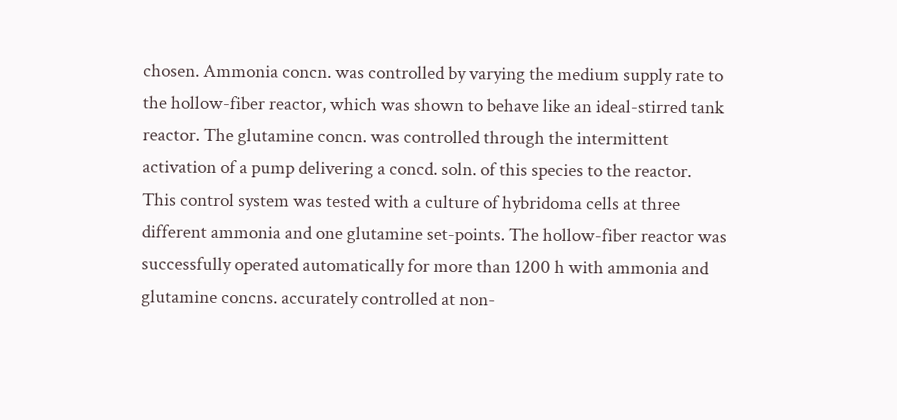chosen. Ammonia concn. was controlled by varying the medium supply rate to the hollow-fiber reactor, which was shown to behave like an ideal-stirred tank reactor. The glutamine concn. was controlled through the intermittent activation of a pump delivering a concd. soln. of this species to the reactor. This control system was tested with a culture of hybridoma cells at three different ammonia and one glutamine set-points. The hollow-fiber reactor was successfully operated automatically for more than 1200 h with ammonia and glutamine concns. accurately controlled at non-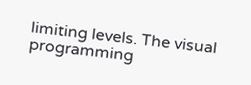limiting levels. The visual programming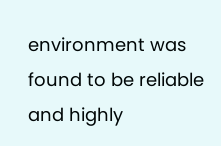environment was found to be reliable and highly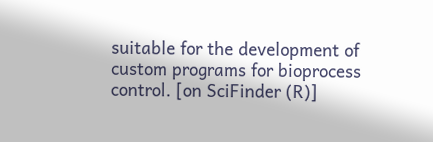suitable for the development of custom programs for bioprocess control. [on SciFinder (R)]